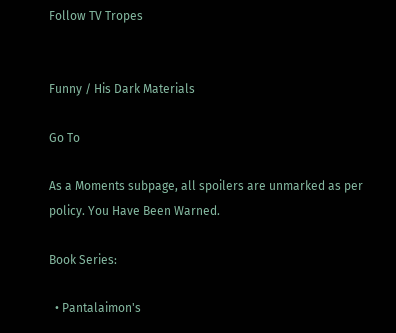Follow TV Tropes


Funny / His Dark Materials

Go To

As a Moments subpage, all spoilers are unmarked as per policy. You Have Been Warned.

Book Series:

  • Pantalaimon's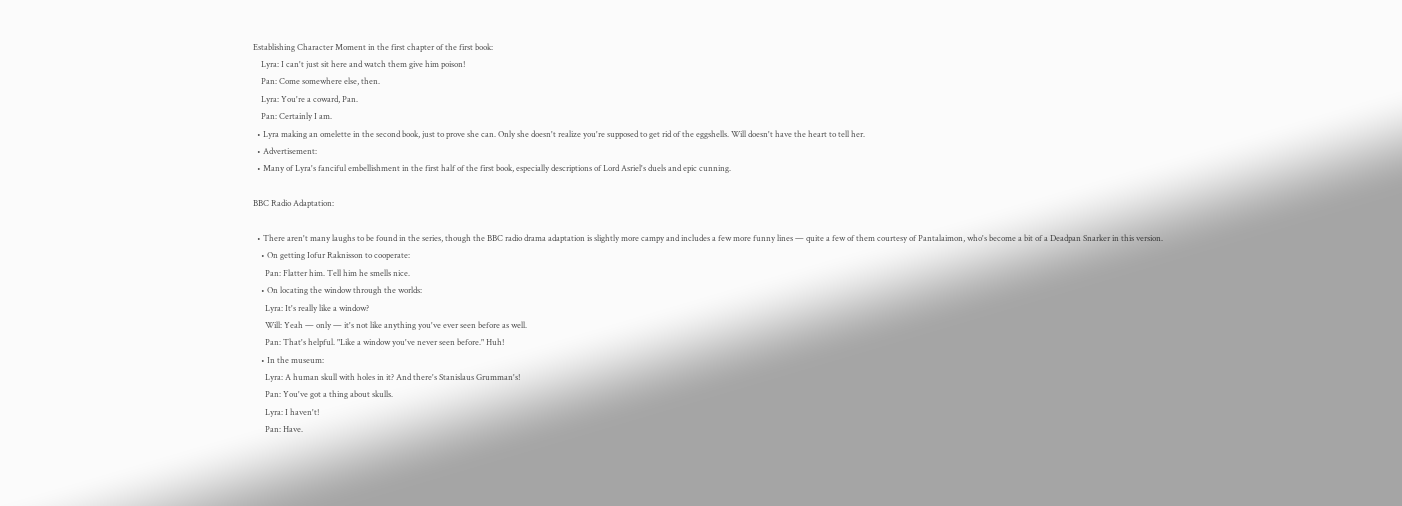Establishing Character Moment in the first chapter of the first book:
    Lyra: I can't just sit here and watch them give him poison!
    Pan: Come somewhere else, then.
    Lyra: You're a coward, Pan.
    Pan: Certainly I am.
  • Lyra making an omelette in the second book, just to prove she can. Only she doesn't realize you're supposed to get rid of the eggshells. Will doesn't have the heart to tell her.
  • Advertisement:
  • Many of Lyra's fanciful embellishment in the first half of the first book, especially descriptions of Lord Asriel's duels and epic cunning.

BBC Radio Adaptation:

  • There aren't many laughs to be found in the series, though the BBC radio drama adaptation is slightly more campy and includes a few more funny lines — quite a few of them courtesy of Pantalaimon, who's become a bit of a Deadpan Snarker in this version.
    • On getting Iofur Raknisson to cooperate:
      Pan: Flatter him. Tell him he smells nice.
    • On locating the window through the worlds:
      Lyra: It's really like a window?
      Will: Yeah — only — it's not like anything you've ever seen before as well.
      Pan: That's helpful. "Like a window you've never seen before." Huh!
    • In the museum:
      Lyra: A human skull with holes in it? And there's Stanislaus Grumman's!
      Pan: You've got a thing about skulls.
      Lyra: I haven't!
      Pan: Have.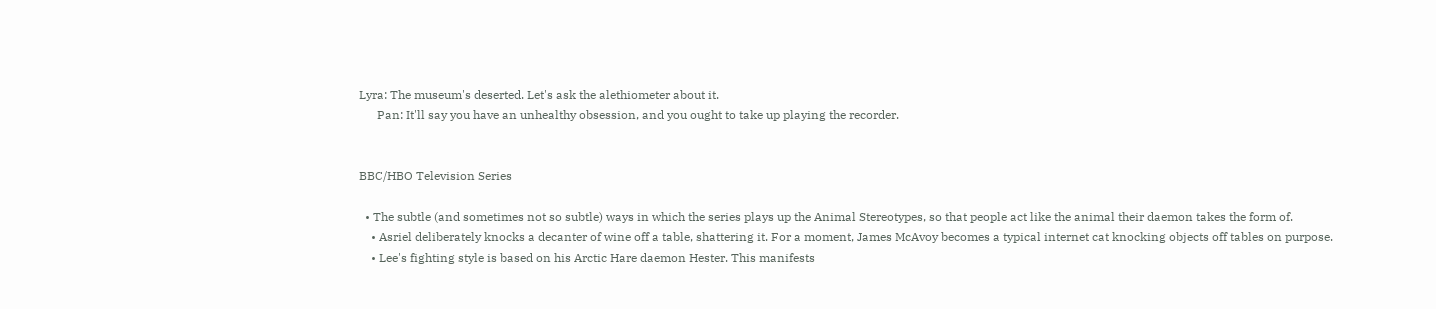Lyra: The museum's deserted. Let's ask the alethiometer about it.
      Pan: It'll say you have an unhealthy obsession, and you ought to take up playing the recorder.


BBC/HBO Television Series

  • The subtle (and sometimes not so subtle) ways in which the series plays up the Animal Stereotypes, so that people act like the animal their daemon takes the form of.
    • Asriel deliberately knocks a decanter of wine off a table, shattering it. For a moment, James McAvoy becomes a typical internet cat knocking objects off tables on purpose.
    • Lee's fighting style is based on his Arctic Hare daemon Hester. This manifests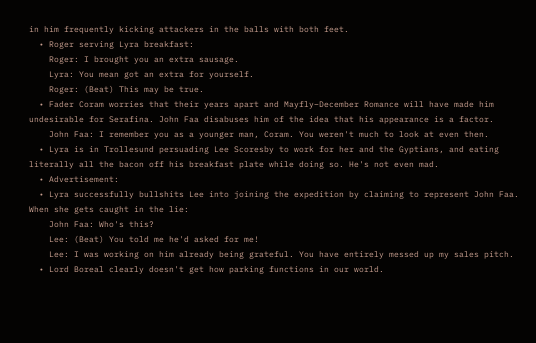in him frequently kicking attackers in the balls with both feet.
  • Roger serving Lyra breakfast:
    Roger: I brought you an extra sausage.
    Lyra: You mean got an extra for yourself.
    Roger: (Beat) This may be true.
  • Fader Coram worries that their years apart and Mayfly–December Romance will have made him undesirable for Serafina. John Faa disabuses him of the idea that his appearance is a factor.
    John Faa: I remember you as a younger man, Coram. You weren't much to look at even then.
  • Lyra is in Trollesund persuading Lee Scoresby to work for her and the Gyptians, and eating literally all the bacon off his breakfast plate while doing so. He's not even mad.
  • Advertisement:
  • Lyra successfully bullshits Lee into joining the expedition by claiming to represent John Faa. When she gets caught in the lie:
    John Faa: Who's this?
    Lee: (Beat) You told me he'd asked for me!
    Lee: I was working on him already being grateful. You have entirely messed up my sales pitch.
  • Lord Boreal clearly doesn't get how parking functions in our world.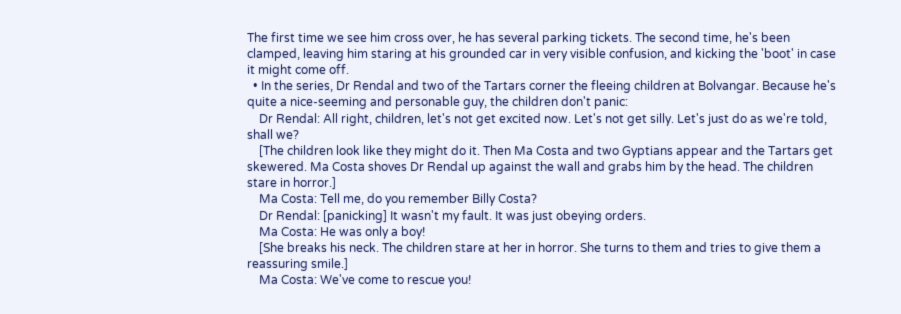The first time we see him cross over, he has several parking tickets. The second time, he's been clamped, leaving him staring at his grounded car in very visible confusion, and kicking the 'boot' in case it might come off.
  • In the series, Dr Rendal and two of the Tartars corner the fleeing children at Bolvangar. Because he's quite a nice-seeming and personable guy, the children don't panic:
    Dr Rendal: All right, children, let's not get excited now. Let's not get silly. Let's just do as we're told, shall we?
    [The children look like they might do it. Then Ma Costa and two Gyptians appear and the Tartars get skewered. Ma Costa shoves Dr Rendal up against the wall and grabs him by the head. The children stare in horror.]
    Ma Costa: Tell me, do you remember Billy Costa?
    Dr Rendal: [panicking] It wasn't my fault. It was just obeying orders.
    Ma Costa: He was only a boy!
    [She breaks his neck. The children stare at her in horror. She turns to them and tries to give them a reassuring smile.]
    Ma Costa: We've come to rescue you!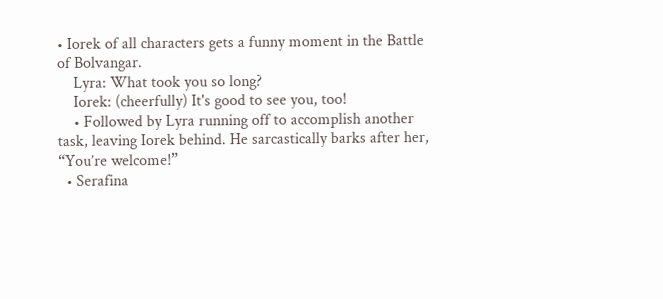• Iorek of all characters gets a funny moment in the Battle of Bolvangar.
    Lyra: What took you so long?
    Iorek: (cheerfully) It's good to see you, too!
    • Followed by Lyra running off to accomplish another task, leaving Iorek behind. He sarcastically barks after her, “You’re welcome!”
  • Serafina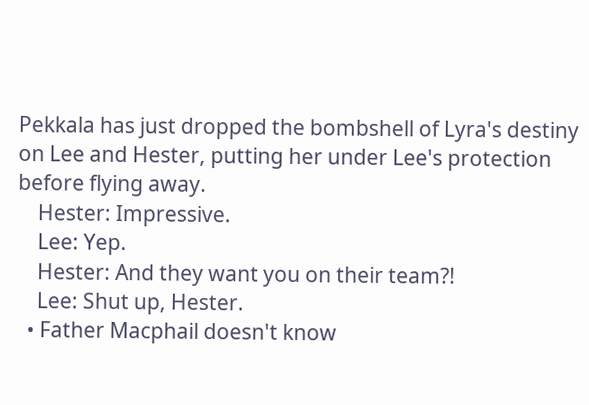Pekkala has just dropped the bombshell of Lyra's destiny on Lee and Hester, putting her under Lee's protection before flying away.
    Hester: Impressive.
    Lee: Yep.
    Hester: And they want you on their team?!
    Lee: Shut up, Hester.
  • Father Macphail doesn't know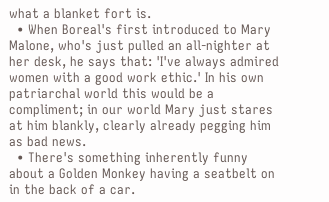what a blanket fort is.
  • When Boreal's first introduced to Mary Malone, who's just pulled an all-nighter at her desk, he says that: 'I've always admired women with a good work ethic.' In his own patriarchal world this would be a compliment; in our world Mary just stares at him blankly, clearly already pegging him as bad news.
  • There's something inherently funny about a Golden Monkey having a seatbelt on in the back of a car.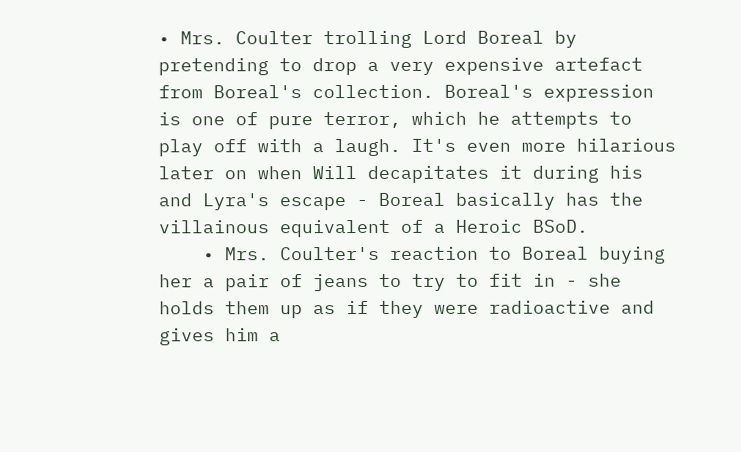• Mrs. Coulter trolling Lord Boreal by pretending to drop a very expensive artefact from Boreal's collection. Boreal's expression is one of pure terror, which he attempts to play off with a laugh. It's even more hilarious later on when Will decapitates it during his and Lyra's escape - Boreal basically has the villainous equivalent of a Heroic BSoD.
    • Mrs. Coulter's reaction to Boreal buying her a pair of jeans to try to fit in - she holds them up as if they were radioactive and gives him a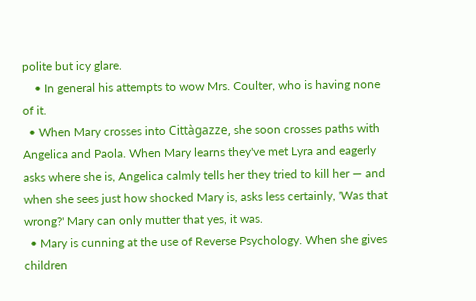polite but icy glare.
    • In general his attempts to wow Mrs. Coulter, who is having none of it.
  • When Mary crosses into Cittàgazze, she soon crosses paths with Angelica and Paola. When Mary learns they've met Lyra and eagerly asks where she is, Angelica calmly tells her they tried to kill her — and when she sees just how shocked Mary is, asks less certainly, 'Was that wrong?' Mary can only mutter that yes, it was.
  • Mary is cunning at the use of Reverse Psychology. When she gives children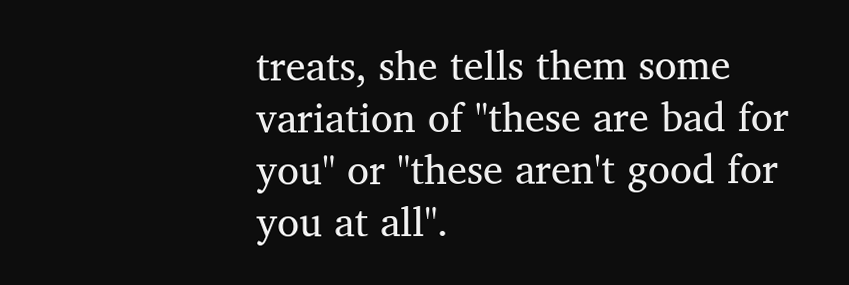treats, she tells them some variation of "these are bad for you" or "these aren't good for you at all".